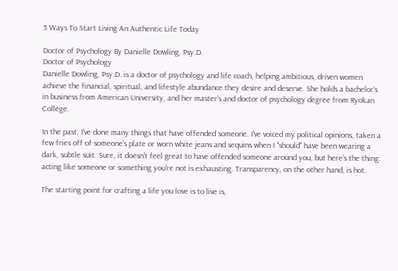5 Ways To Start Living An Authentic Life Today

Doctor of Psychology By Danielle Dowling, Psy.D.
Doctor of Psychology
Danielle Dowling, Psy.D. is a doctor of psychology and life coach, helping ambitious, driven women achieve the financial, spiritual, and lifestyle abundance they desire and deserve. She holds a bachelor's in business from American University, and her master's and doctor of psychology degree from Ryokan College.

In the past, I've done many things that have offended someone. I've voiced my political opinions, taken a few fries off of someone's plate or worn white jeans and sequins when I "should" have been wearing a dark, subtle suit. Sure, it doesn't feel great to have offended someone around you, but here’s the thing: acting like someone or something you’re not is exhausting. Transparency, on the other hand, is hot.

The starting point for crafting a life you love is to live is,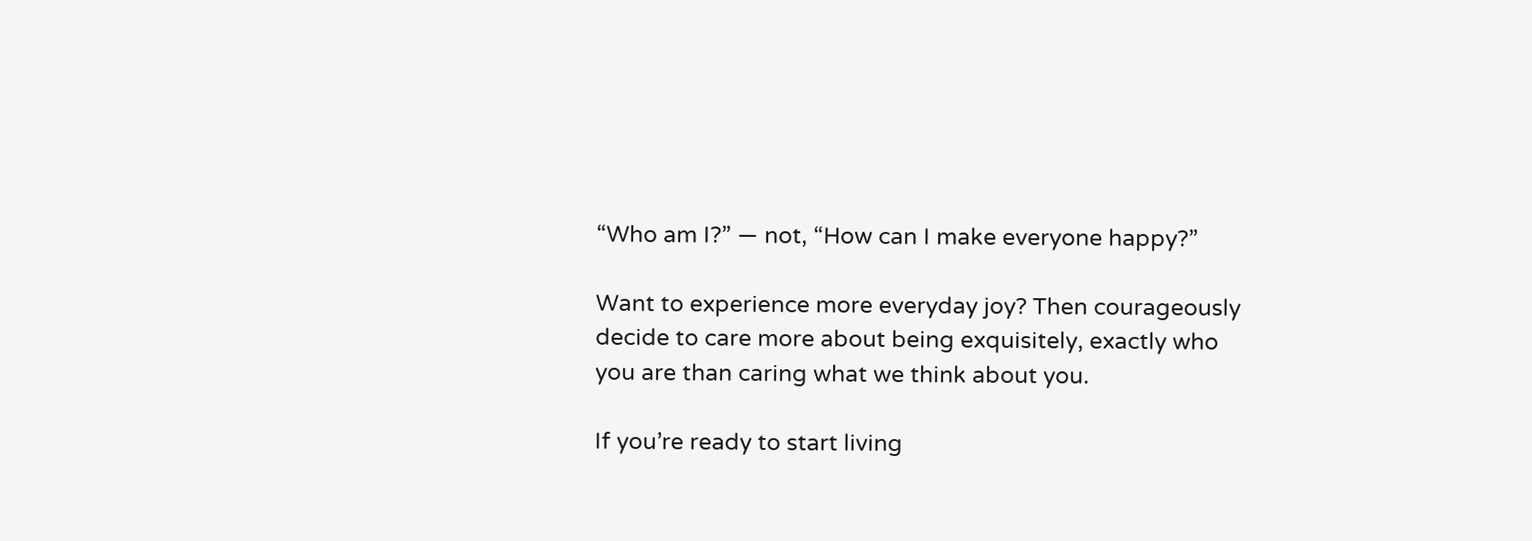“Who am I?” — not, “How can I make everyone happy?”

Want to experience more everyday joy? Then courageously decide to care more about being exquisitely, exactly who you are than caring what we think about you.

If you’re ready to start living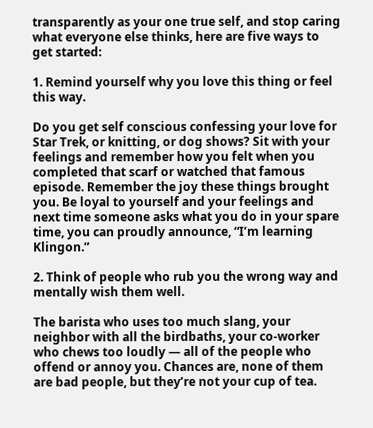transparently as your one true self, and stop caring what everyone else thinks, here are five ways to get started:

1. Remind yourself why you love this thing or feel this way.

Do you get self conscious confessing your love for Star Trek, or knitting, or dog shows? Sit with your feelings and remember how you felt when you completed that scarf or watched that famous episode. Remember the joy these things brought you. Be loyal to yourself and your feelings and next time someone asks what you do in your spare time, you can proudly announce, “I’m learning Klingon.”

2. Think of people who rub you the wrong way and mentally wish them well.

The barista who uses too much slang, your neighbor with all the birdbaths, your co-worker who chews too loudly — all of the people who offend or annoy you. Chances are, none of them are bad people, but they’re not your cup of tea.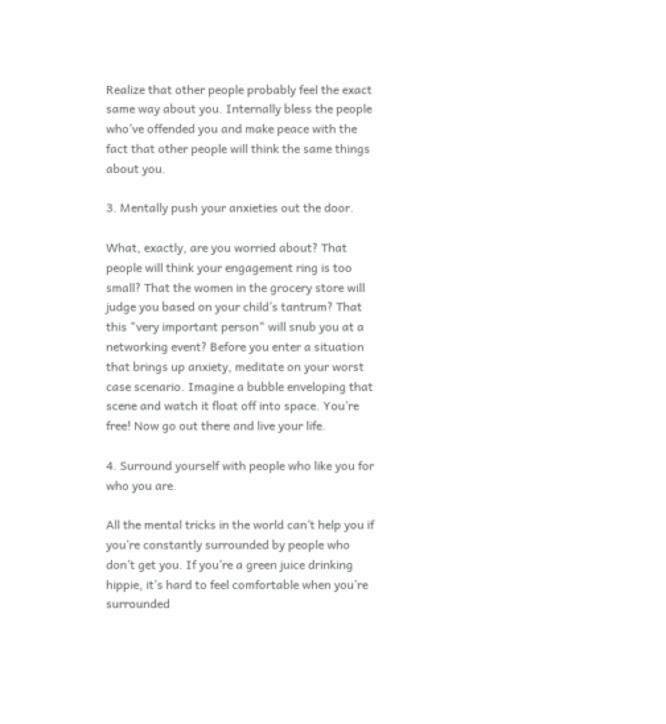Realize that other people probably feel the exact same way about you. Internally bless the people who’ve offended you and make peace with the fact that other people will think the same things about you.

3. Mentally push your anxieties out the door.

What, exactly, are you worried about? That people will think your engagement ring is too small? That the women in the grocery store will judge you based on your child’s tantrum? That this "very important person" will snub you at a networking event? Before you enter a situation that brings up anxiety, meditate on your worst case scenario. Imagine a bubble enveloping that scene and watch it float off into space. You’re free! Now go out there and live your life.

4. Surround yourself with people who like you for who you are.

All the mental tricks in the world can’t help you if you’re constantly surrounded by people who don’t get you. If you’re a green juice drinking hippie, it’s hard to feel comfortable when you’re surrounded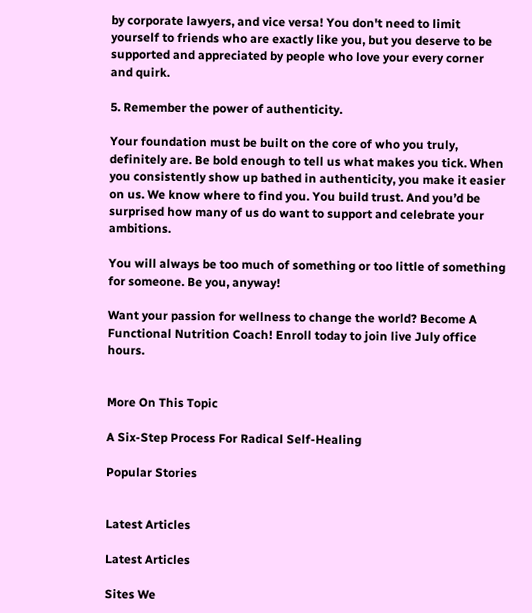by corporate lawyers, and vice versa! You don't need to limit yourself to friends who are exactly like you, but you deserve to be supported and appreciated by people who love your every corner and quirk.

5. Remember the power of authenticity.

Your foundation must be built on the core of who you truly, definitely are. Be bold enough to tell us what makes you tick. When you consistently show up bathed in authenticity, you make it easier on us. We know where to find you. You build trust. And you’d be surprised how many of us do want to support and celebrate your ambitions.

You will always be too much of something or too little of something for someone. Be you, anyway!

Want your passion for wellness to change the world? Become A Functional Nutrition Coach! Enroll today to join live July office hours.


More On This Topic

A Six-Step Process For Radical Self-Healing

Popular Stories


Latest Articles

Latest Articles

Sites We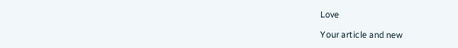Love

Your article and new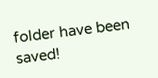folder have been saved!